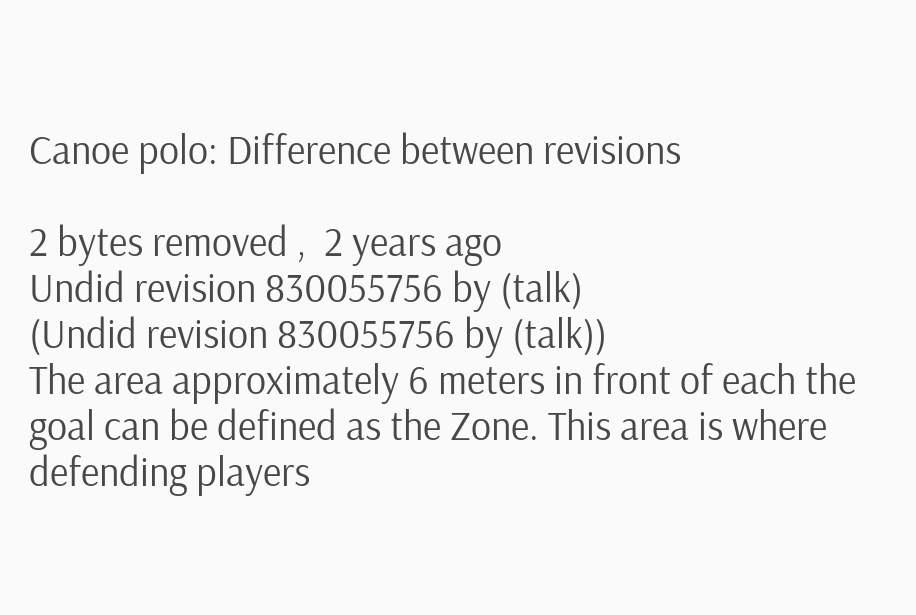Canoe polo: Difference between revisions

2 bytes removed ,  2 years ago
Undid revision 830055756 by (talk)
(Undid revision 830055756 by (talk))
The area approximately 6 meters in front of each the goal can be defined as the Zone. This area is where defending players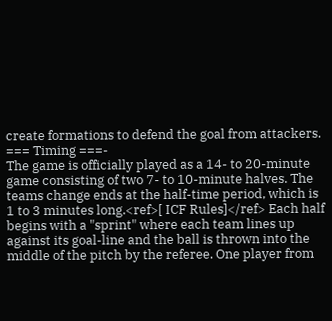create formations to defend the goal from attackers.
=== Timing ===-
The game is officially played as a 14- to 20-minute game consisting of two 7- to 10-minute halves. The teams change ends at the half-time period, which is 1 to 3 minutes long.<ref>[ ICF Rules]</ref> Each half begins with a "sprint" where each team lines up against its goal-line and the ball is thrown into the middle of the pitch by the referee. One player from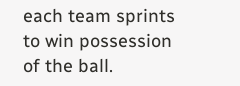each team sprints to win possession of the ball.